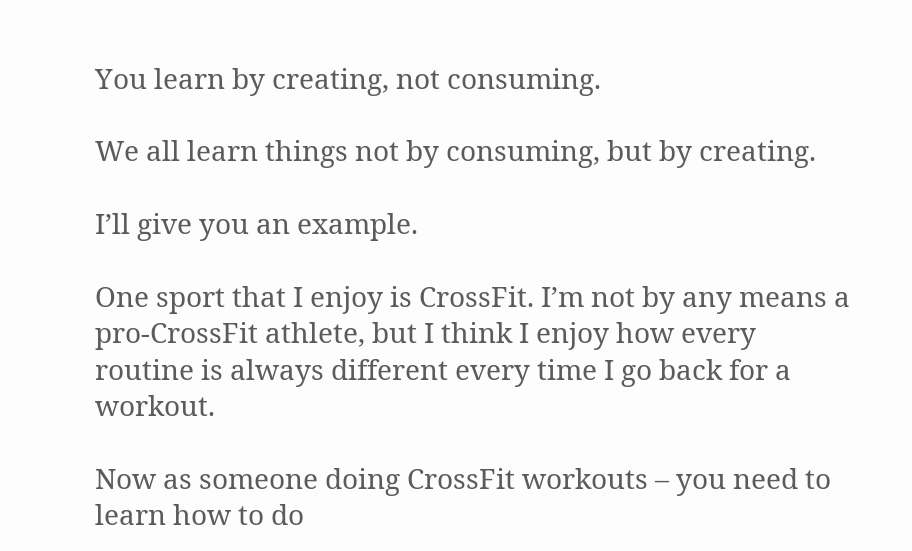You learn by creating, not consuming.

We all learn things not by consuming, but by creating.

I’ll give you an example.

One sport that I enjoy is CrossFit. I’m not by any means a pro-CrossFit athlete, but I think I enjoy how every routine is always different every time I go back for a workout.

Now as someone doing CrossFit workouts – you need to learn how to do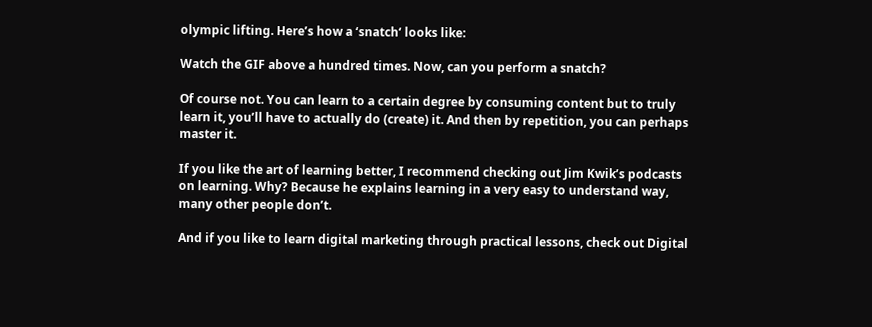olympic lifting. Here’s how a ‘snatch‘ looks like:

Watch the GIF above a hundred times. Now, can you perform a snatch?

Of course not. You can learn to a certain degree by consuming content but to truly learn it, you’ll have to actually do (create) it. And then by repetition, you can perhaps master it.

If you like the art of learning better, I recommend checking out Jim Kwik’s podcasts on learning. Why? Because he explains learning in a very easy to understand way, many other people don’t.

And if you like to learn digital marketing through practical lessons, check out Digital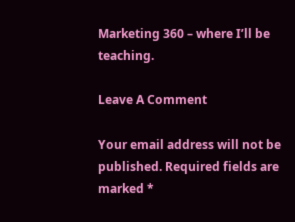Marketing 360 – where I’ll be teaching.

Leave A Comment

Your email address will not be published. Required fields are marked *